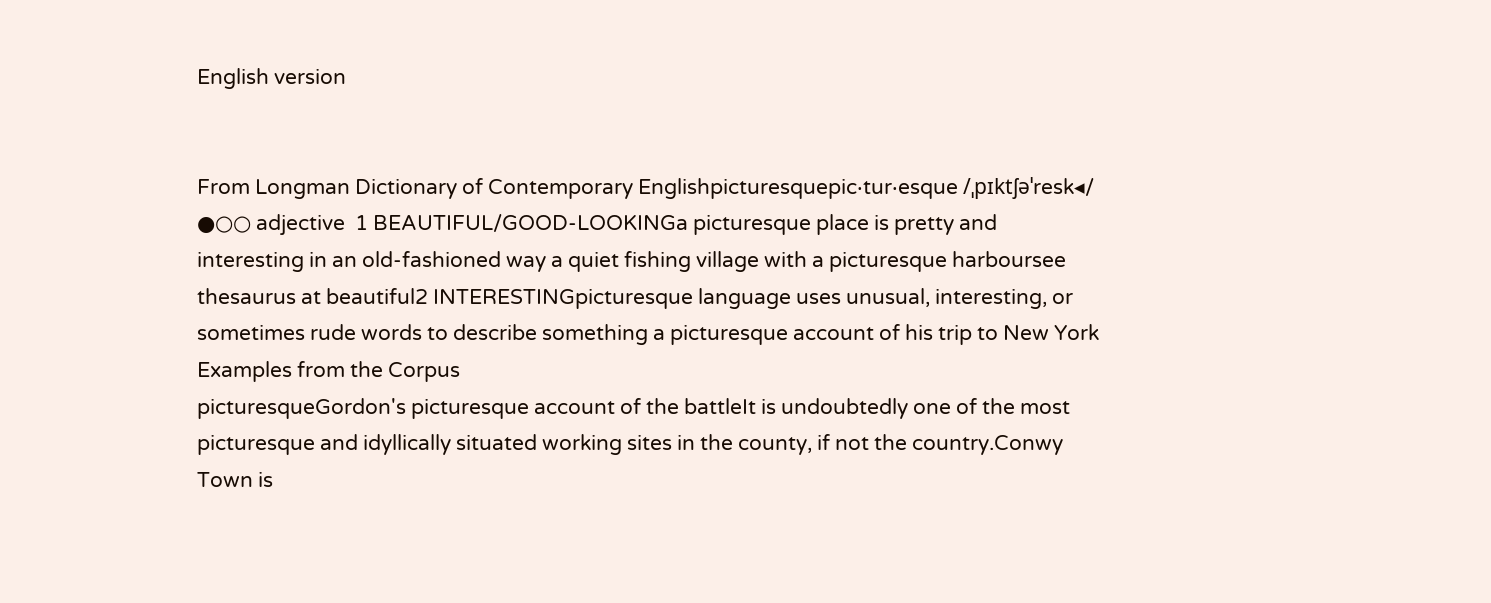English version


From Longman Dictionary of Contemporary Englishpicturesquepic‧tur‧esque /ˌpɪktʃəˈresk◂/ ●○○ adjective  1 BEAUTIFUL/GOOD-LOOKINGa picturesque place is pretty and interesting in an old-fashioned way a quiet fishing village with a picturesque harboursee thesaurus at beautiful2 INTERESTINGpicturesque language uses unusual, interesting, or sometimes rude words to describe something a picturesque account of his trip to New York
Examples from the Corpus
picturesqueGordon's picturesque account of the battleIt is undoubtedly one of the most picturesque and idyllically situated working sites in the county, if not the country.Conwy Town is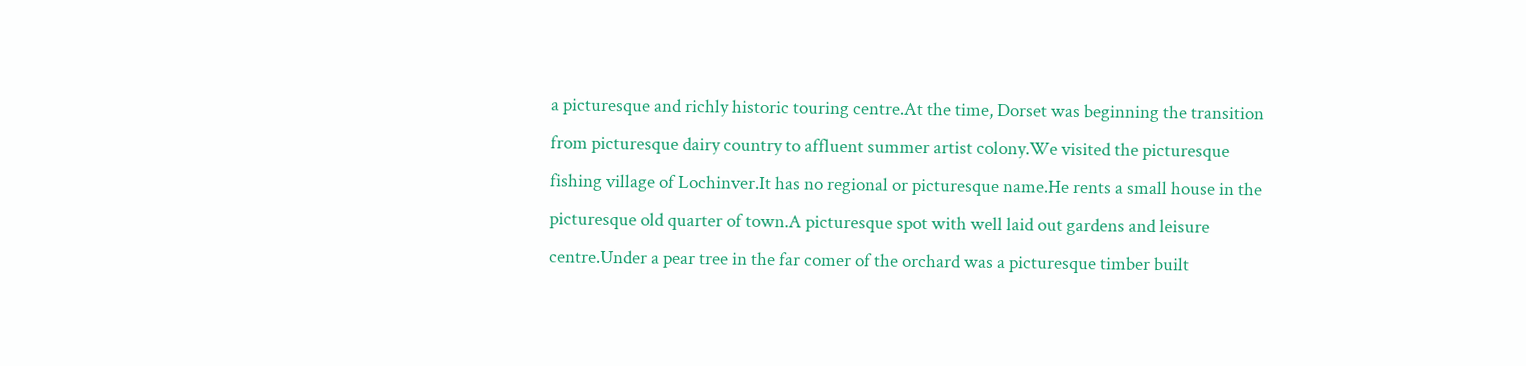a picturesque and richly historic touring centre.At the time, Dorset was beginning the transition from picturesque dairy country to affluent summer artist colony.We visited the picturesque fishing village of Lochinver.It has no regional or picturesque name.He rents a small house in the picturesque old quarter of town.A picturesque spot with well laid out gardens and leisure centre.Under a pear tree in the far comer of the orchard was a picturesque timber built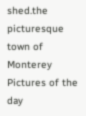shed.the picturesque town of Monterey
Pictures of the day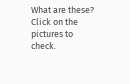What are these?
Click on the pictures to check.